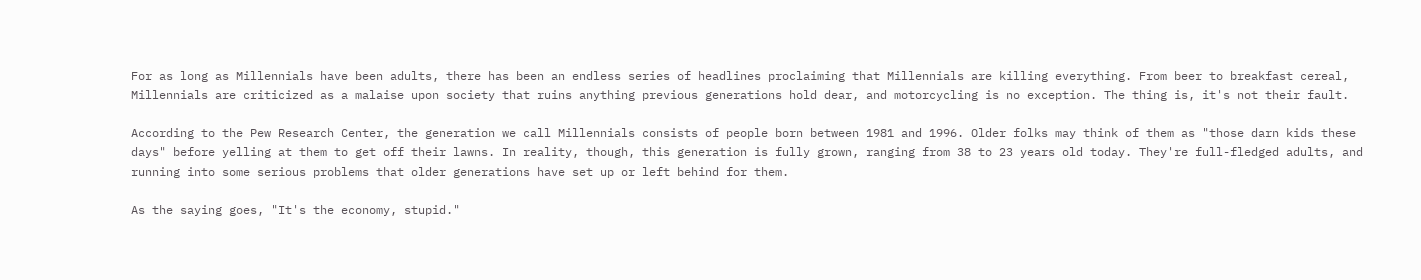For as long as Millennials have been adults, there has been an endless series of headlines proclaiming that Millennials are killing everything. From beer to breakfast cereal, Millennials are criticized as a malaise upon society that ruins anything previous generations hold dear, and motorcycling is no exception. The thing is, it's not their fault.

According to the Pew Research Center, the generation we call Millennials consists of people born between 1981 and 1996. Older folks may think of them as "those darn kids these days" before yelling at them to get off their lawns. In reality, though, this generation is fully grown, ranging from 38 to 23 years old today. They're full-fledged adults, and running into some serious problems that older generations have set up or left behind for them.

As the saying goes, "It's the economy, stupid."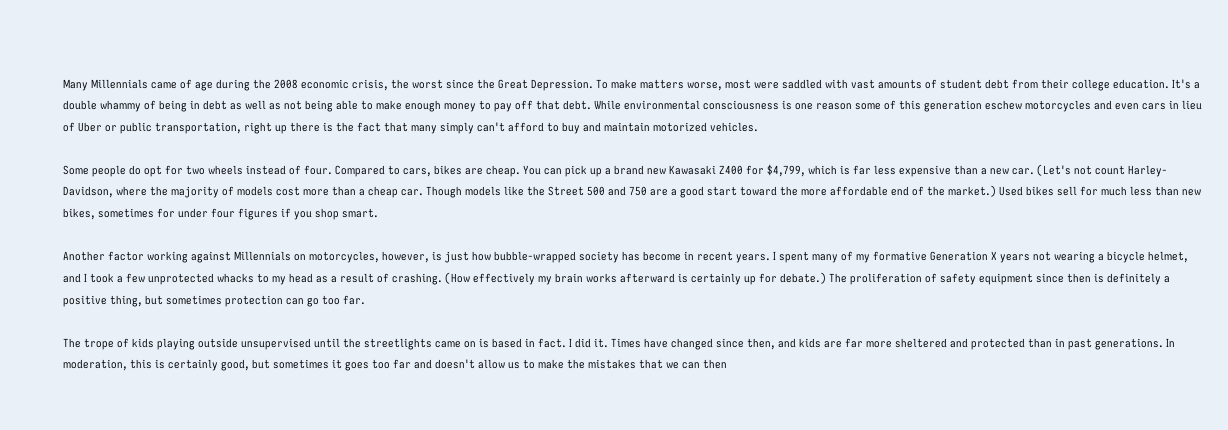Many Millennials came of age during the 2008 economic crisis, the worst since the Great Depression. To make matters worse, most were saddled with vast amounts of student debt from their college education. It's a double whammy of being in debt as well as not being able to make enough money to pay off that debt. While environmental consciousness is one reason some of this generation eschew motorcycles and even cars in lieu of Uber or public transportation, right up there is the fact that many simply can't afford to buy and maintain motorized vehicles.

Some people do opt for two wheels instead of four. Compared to cars, bikes are cheap. You can pick up a brand new Kawasaki Z400 for $4,799, which is far less expensive than a new car. (Let's not count Harley-Davidson, where the majority of models cost more than a cheap car. Though models like the Street 500 and 750 are a good start toward the more affordable end of the market.) Used bikes sell for much less than new bikes, sometimes for under four figures if you shop smart.

Another factor working against Millennials on motorcycles, however, is just how bubble-wrapped society has become in recent years. I spent many of my formative Generation X years not wearing a bicycle helmet, and I took a few unprotected whacks to my head as a result of crashing. (How effectively my brain works afterward is certainly up for debate.) The proliferation of safety equipment since then is definitely a positive thing, but sometimes protection can go too far.

The trope of kids playing outside unsupervised until the streetlights came on is based in fact. I did it. Times have changed since then, and kids are far more sheltered and protected than in past generations. In moderation, this is certainly good, but sometimes it goes too far and doesn't allow us to make the mistakes that we can then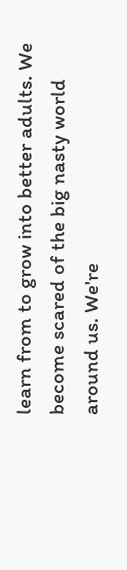learn from to grow into better adults. We become scared of the big nasty world around us. We're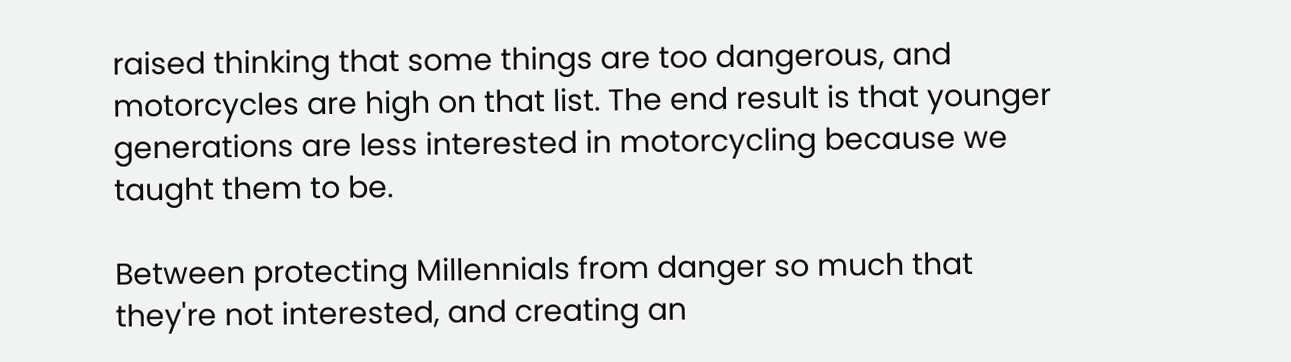raised thinking that some things are too dangerous, and motorcycles are high on that list. The end result is that younger generations are less interested in motorcycling because we taught them to be.

Between protecting Millennials from danger so much that they're not interested, and creating an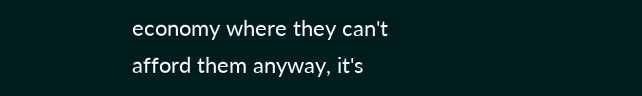economy where they can't afford them anyway, it's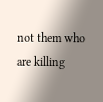not them who are killing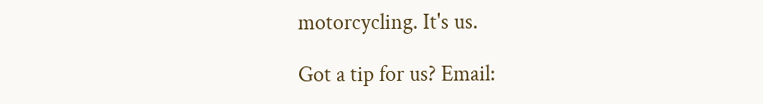motorcycling. It's us.

Got a tip for us? Email: